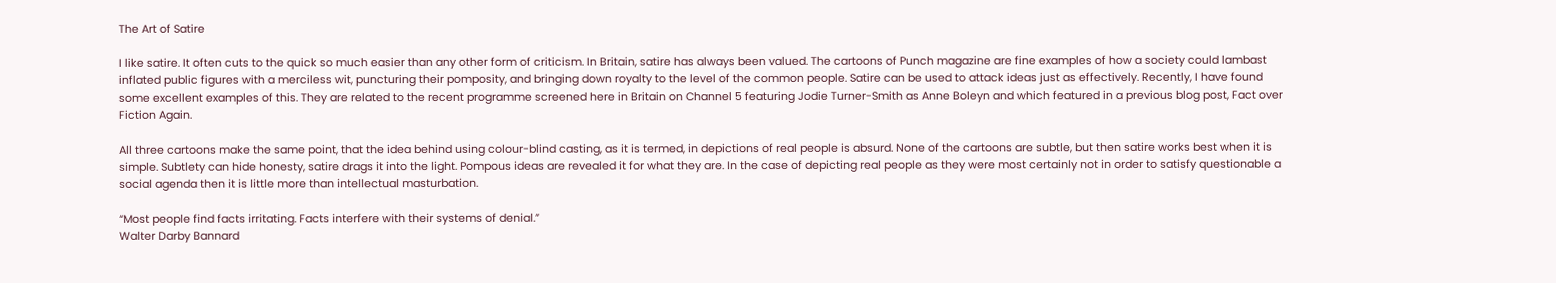The Art of Satire

I like satire. It often cuts to the quick so much easier than any other form of criticism. In Britain, satire has always been valued. The cartoons of Punch magazine are fine examples of how a society could lambast inflated public figures with a merciless wit, puncturing their pomposity, and bringing down royalty to the level of the common people. Satire can be used to attack ideas just as effectively. Recently, I have found some excellent examples of this. They are related to the recent programme screened here in Britain on Channel 5 featuring Jodie Turner-Smith as Anne Boleyn and which featured in a previous blog post, Fact over Fiction Again.

All three cartoons make the same point, that the idea behind using colour-blind casting, as it is termed, in depictions of real people is absurd. None of the cartoons are subtle, but then satire works best when it is simple. Subtlety can hide honesty, satire drags it into the light. Pompous ideas are revealed it for what they are. In the case of depicting real people as they were most certainly not in order to satisfy questionable a social agenda then it is little more than intellectual masturbation.

“Most people find facts irritating. Facts interfere with their systems of denial.”
Walter Darby Bannard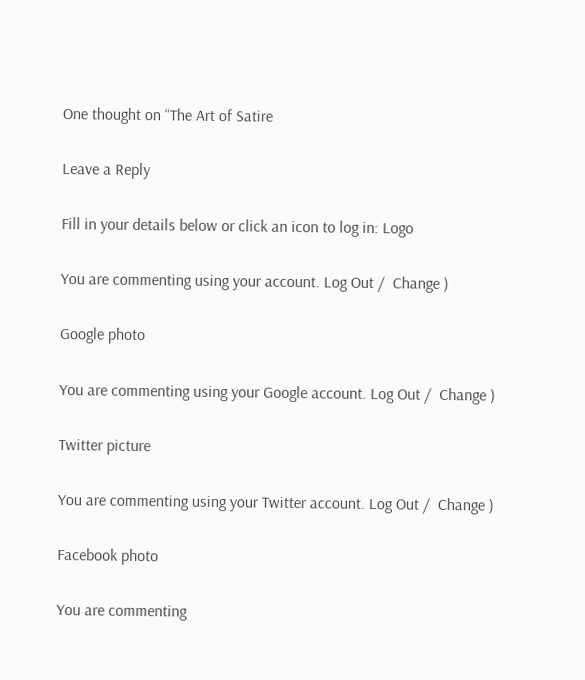One thought on “The Art of Satire

Leave a Reply

Fill in your details below or click an icon to log in: Logo

You are commenting using your account. Log Out /  Change )

Google photo

You are commenting using your Google account. Log Out /  Change )

Twitter picture

You are commenting using your Twitter account. Log Out /  Change )

Facebook photo

You are commenting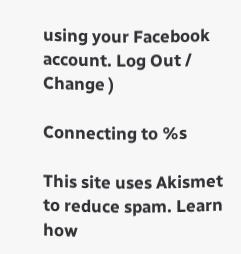using your Facebook account. Log Out /  Change )

Connecting to %s

This site uses Akismet to reduce spam. Learn how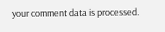your comment data is processed.